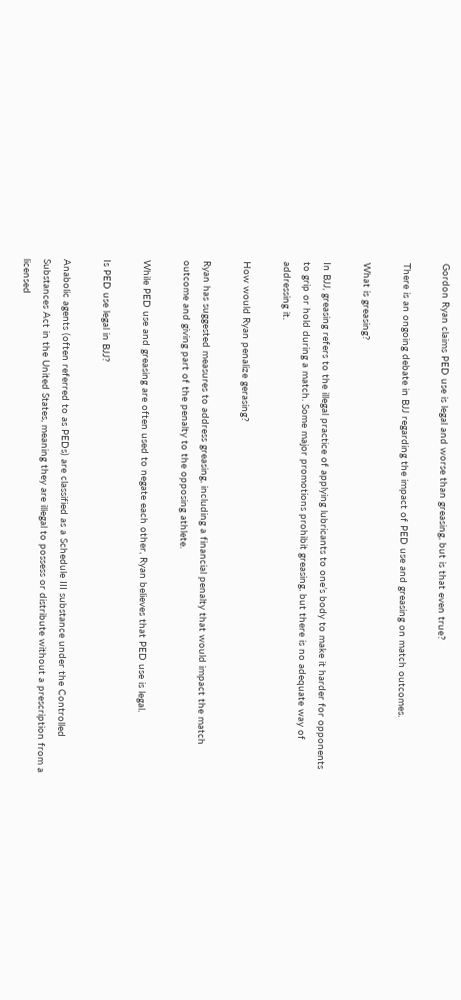Gordon Ryan claims PED use is legal and worse than greasing, but is that even true?

There is an ongoing debate in BJJ regarding the impact of PED use and greasing on match outcomes.

What is greasing?

In BJJ, greasing refers to the illegal practice of applying lubricants to one’s body to make it harder for opponents to grip or hold during a match. Some major promotions prohibit greasing, but there is no adequate way of addressing it.

How would Ryan penalize gerasing?

Ryan has suggested measures to address greasing, including a financial penalty that would impact the match outcome and giving part of the penalty to the opposing athlete.

While PED use and greasing are often used to negate each other, Ryan believes that PED use is legal.

Is PED use legal in BJJ?

Anabolic agents (often referred to as PEDs) are classified as a Schedule III substance under the Controlled Substances Act in the United States, meaning they are illegal to possess or distribute without a prescription from a licensed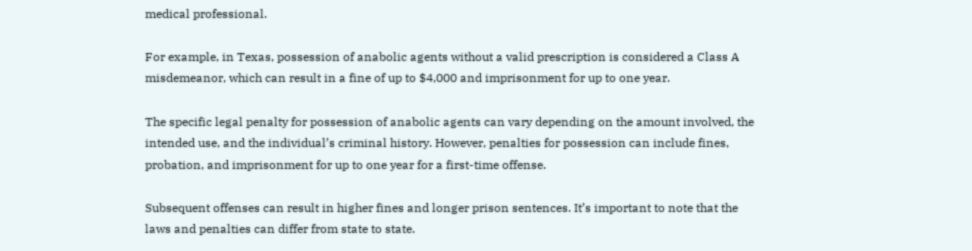medical professional.

For example, in Texas, possession of anabolic agents without a valid prescription is considered a Class A misdemeanor, which can result in a fine of up to $4,000 and imprisonment for up to one year.

The specific legal penalty for possession of anabolic agents can vary depending on the amount involved, the intended use, and the individual’s criminal history. However, penalties for possession can include fines, probation, and imprisonment for up to one year for a first-time offense.

Subsequent offenses can result in higher fines and longer prison sentences. It’s important to note that the laws and penalties can differ from state to state.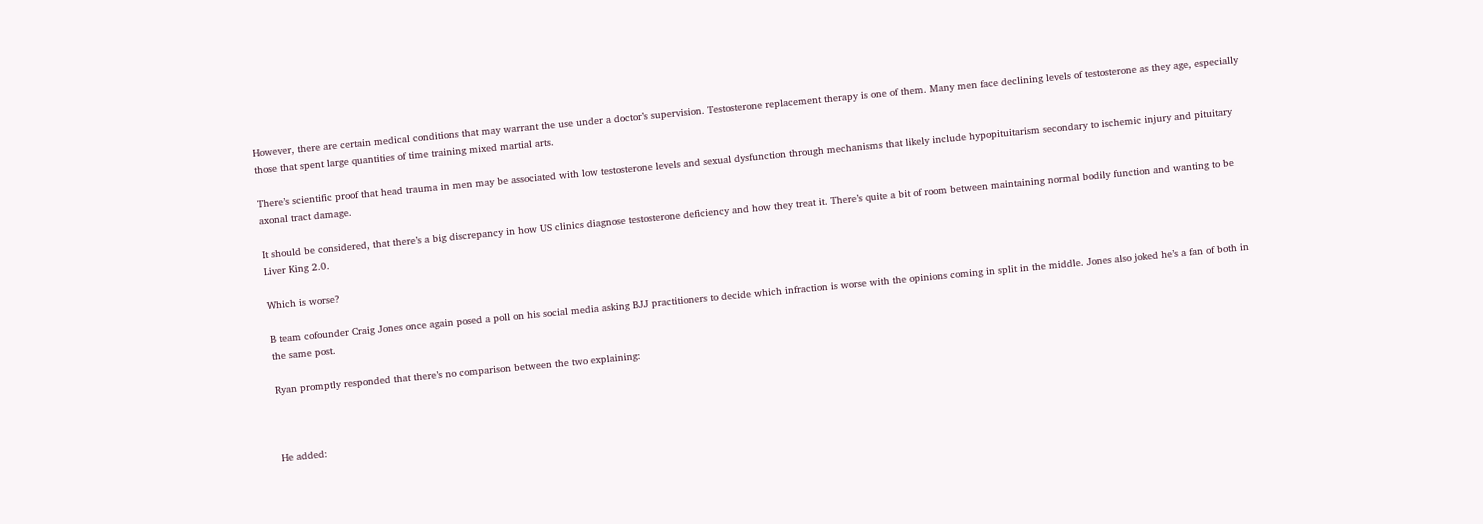However, there are certain medical conditions that may warrant the use under a doctor’s supervision. Testosterone replacement therapy is one of them. Many men face declining levels of testosterone as they age, especially those that spent large quantities of time training mixed martial arts.

There’s scientific proof that head trauma in men may be associated with low testosterone levels and sexual dysfunction through mechanisms that likely include hypopituitarism secondary to ischemic injury and pituitary axonal tract damage.

It should be considered, that there’s a big discrepancy in how US clinics diagnose testosterone deficiency and how they treat it. There’s quite a bit of room between maintaining normal bodily function and wanting to be Liver King 2.0.

Which is worse?

B team cofounder Craig Jones once again posed a poll on his social media asking BJJ practitioners to decide which infraction is worse with the opinions coming in split in the middle. Jones also joked he’s a fan of both in the same post.

Ryan promptly responded that there’s no comparison between the two explaining:



He added: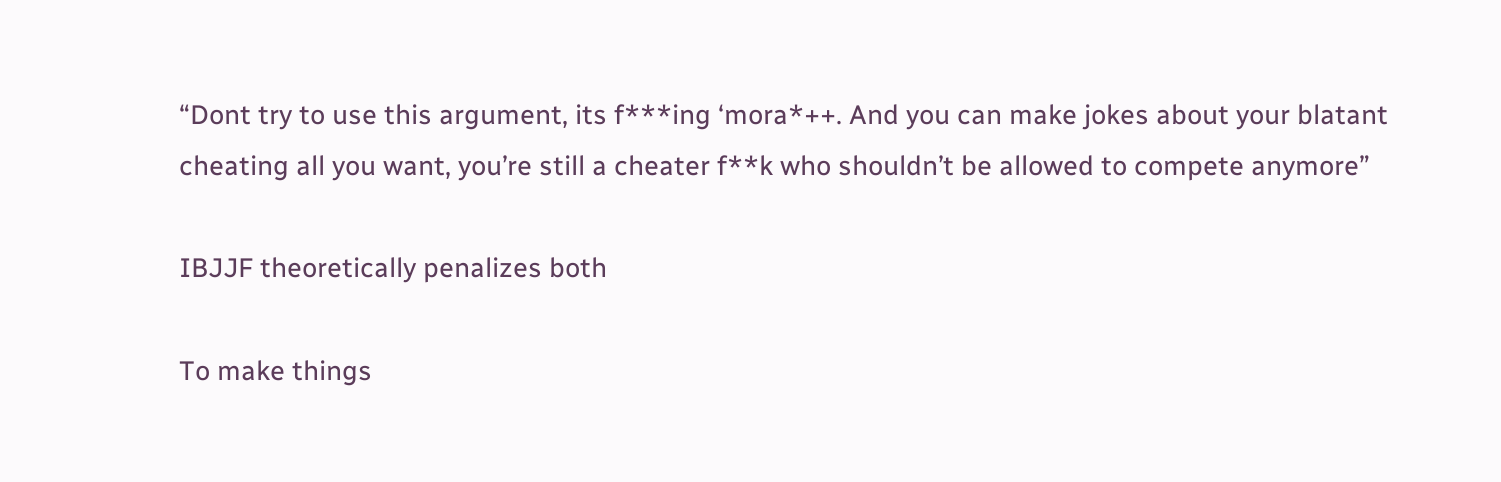“Dont try to use this argument, its f***ing ‘mora*++. And you can make jokes about your blatant cheating all you want, you’re still a cheater f**k who shouldn’t be allowed to compete anymore”

IBJJF theoretically penalizes both

To make things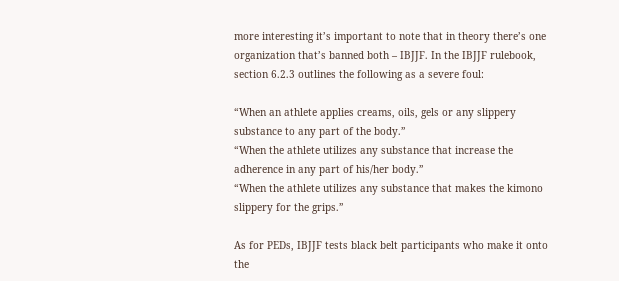more interesting it’s important to note that in theory there’s one organization that’s banned both – IBJJF. In the IBJJF rulebook, section 6.2.3 outlines the following as a severe foul:

“When an athlete applies creams, oils, gels or any slippery substance to any part of the body.”
“When the athlete utilizes any substance that increase the adherence in any part of his/her body.”
“When the athlete utilizes any substance that makes the kimono slippery for the grips.”

As for PEDs, IBJJF tests black belt participants who make it onto the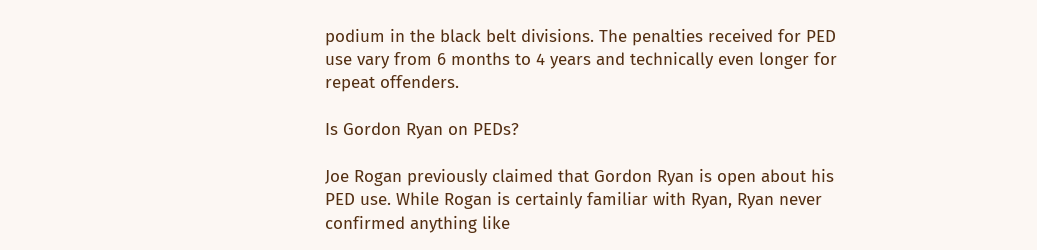podium in the black belt divisions. The penalties received for PED use vary from 6 months to 4 years and technically even longer for repeat offenders.

Is Gordon Ryan on PEDs?

Joe Rogan previously claimed that Gordon Ryan is open about his PED use. While Rogan is certainly familiar with Ryan, Ryan never confirmed anything like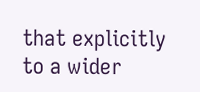that explicitly to a wider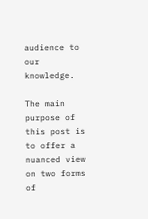audience to our knowledge.

The main purpose of this post is to offer a nuanced view on two forms of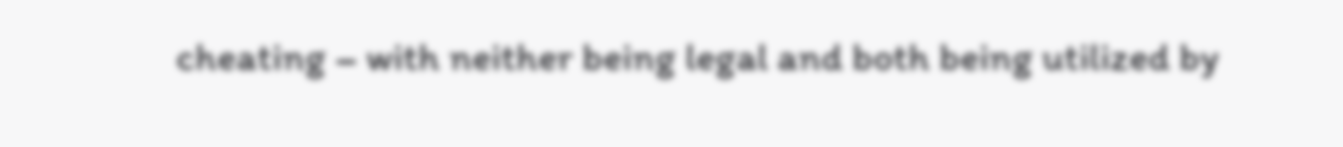cheating – with neither being legal and both being utilized by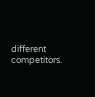different competitors.